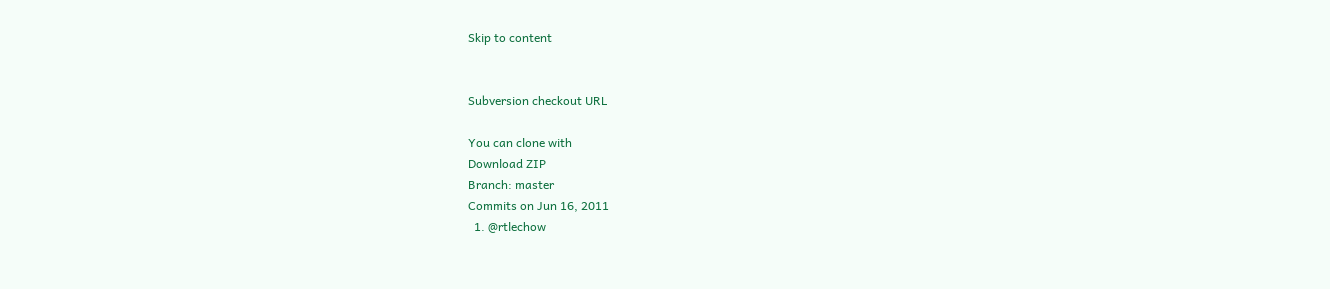Skip to content


Subversion checkout URL

You can clone with
Download ZIP
Branch: master
Commits on Jun 16, 2011
  1. @rtlechow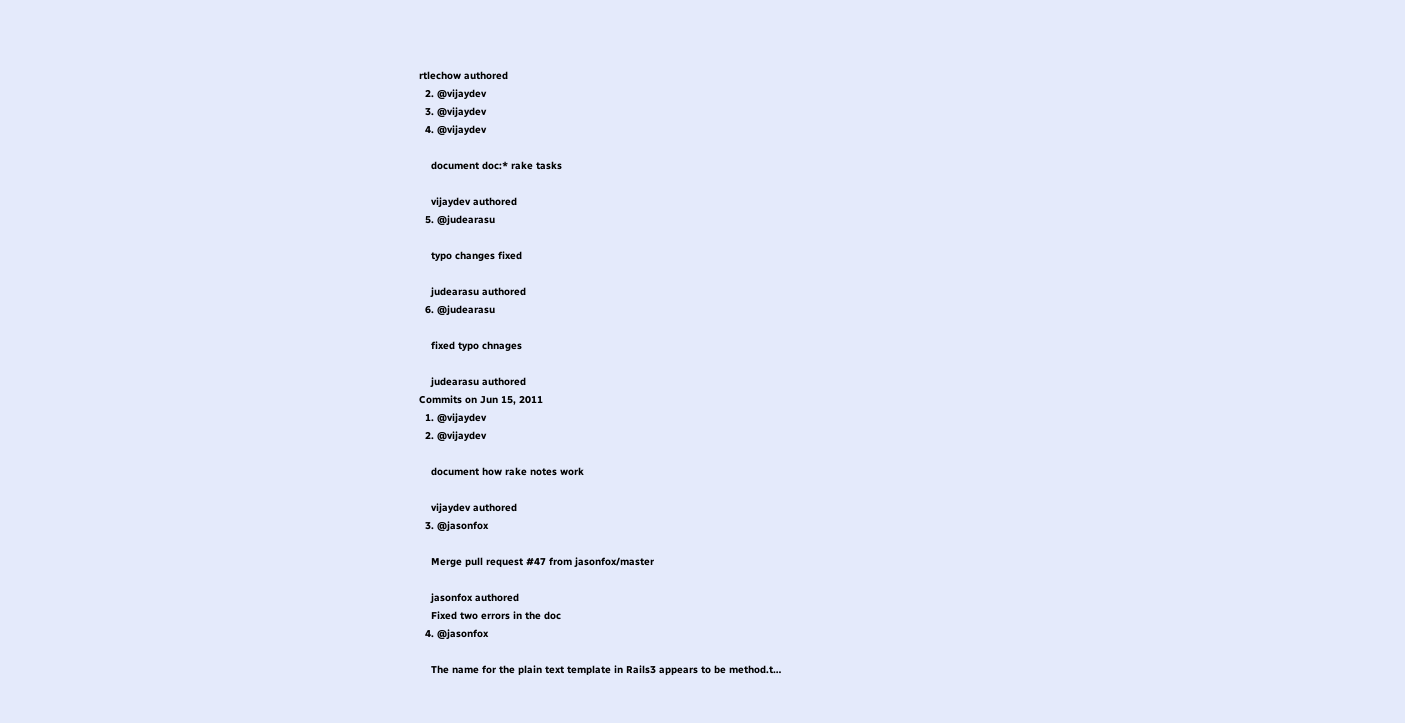rtlechow authored
  2. @vijaydev
  3. @vijaydev
  4. @vijaydev

    document doc:* rake tasks

    vijaydev authored
  5. @judearasu

    typo changes fixed

    judearasu authored
  6. @judearasu

    fixed typo chnages

    judearasu authored
Commits on Jun 15, 2011
  1. @vijaydev
  2. @vijaydev

    document how rake notes work

    vijaydev authored
  3. @jasonfox

    Merge pull request #47 from jasonfox/master

    jasonfox authored
    Fixed two errors in the doc
  4. @jasonfox

    The name for the plain text template in Rails3 appears to be method.t…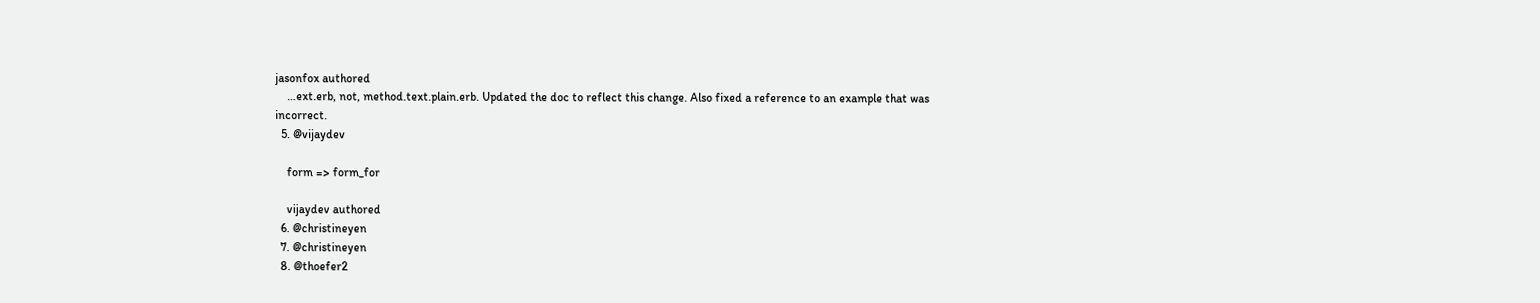jasonfox authored
    …ext.erb, not, method.text.plain.erb. Updated the doc to reflect this change. Also fixed a reference to an example that was incorrect.
  5. @vijaydev

    form => form_for

    vijaydev authored
  6. @christineyen
  7. @christineyen
  8. @thoefer2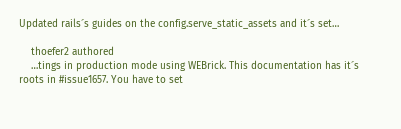Updated rails´s guides on the config.serve_static_assets and it´s set…

    thoefer2 authored
    …tings in production mode using WEBrick. This documentation has it´s roots in #issue1657. You have to set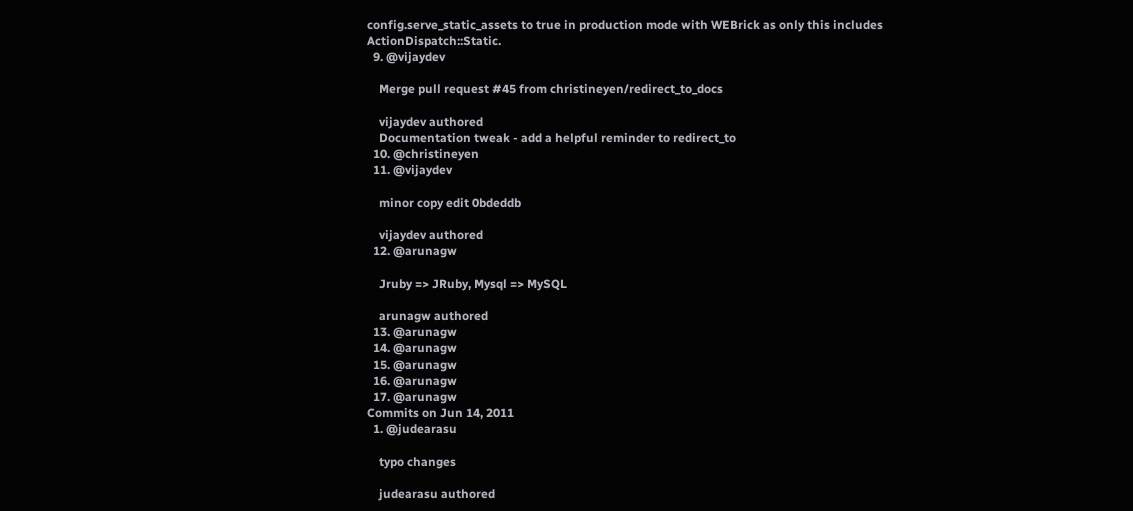config.serve_static_assets to true in production mode with WEBrick as only this includes ActionDispatch::Static.
  9. @vijaydev

    Merge pull request #45 from christineyen/redirect_to_docs

    vijaydev authored
    Documentation tweak - add a helpful reminder to redirect_to
  10. @christineyen
  11. @vijaydev

    minor copy edit 0bdeddb

    vijaydev authored
  12. @arunagw

    Jruby => JRuby, Mysql => MySQL

    arunagw authored
  13. @arunagw
  14. @arunagw
  15. @arunagw
  16. @arunagw
  17. @arunagw
Commits on Jun 14, 2011
  1. @judearasu

    typo changes

    judearasu authored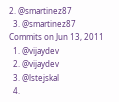2. @smartinez87
  3. @smartinez87
Commits on Jun 13, 2011
  1. @vijaydev
  2. @vijaydev
  3. @lstejskal
  4.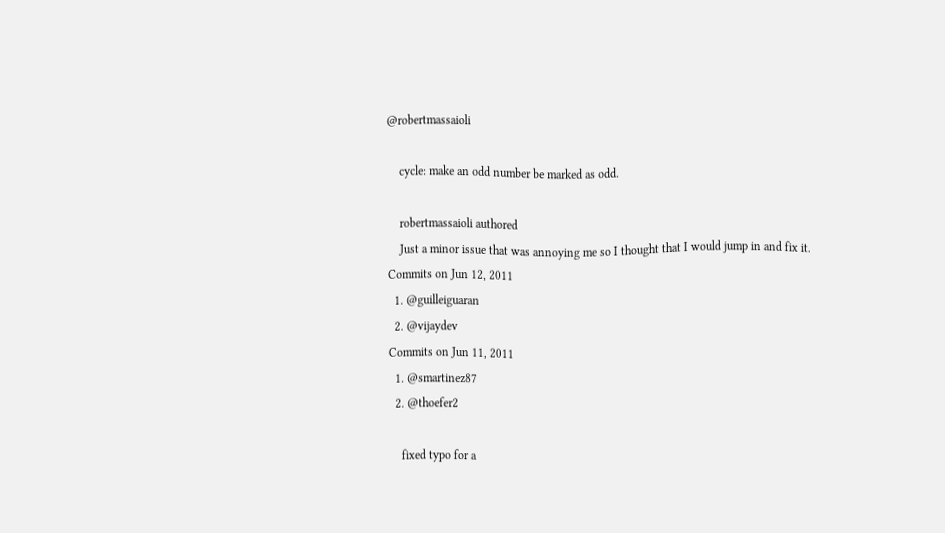@robertmassaioli

    cycle: make an odd number be marked as odd.

    robertmassaioli authored
    Just a minor issue that was annoying me so I thought that I would jump in and fix it.
Commits on Jun 12, 2011
  1. @guilleiguaran
  2. @vijaydev
Commits on Jun 11, 2011
  1. @smartinez87
  2. @thoefer2

    fixed typo for a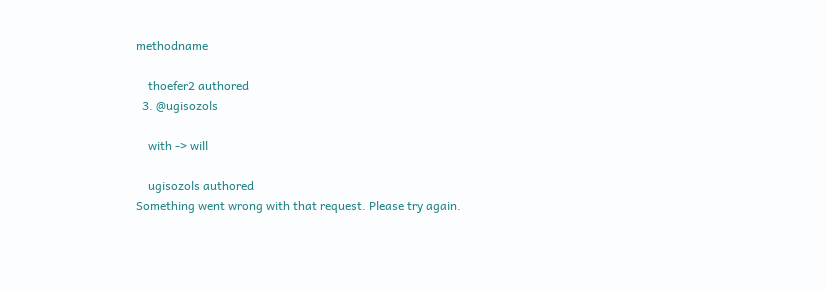methodname

    thoefer2 authored
  3. @ugisozols

    with -> will

    ugisozols authored
Something went wrong with that request. Please try again.